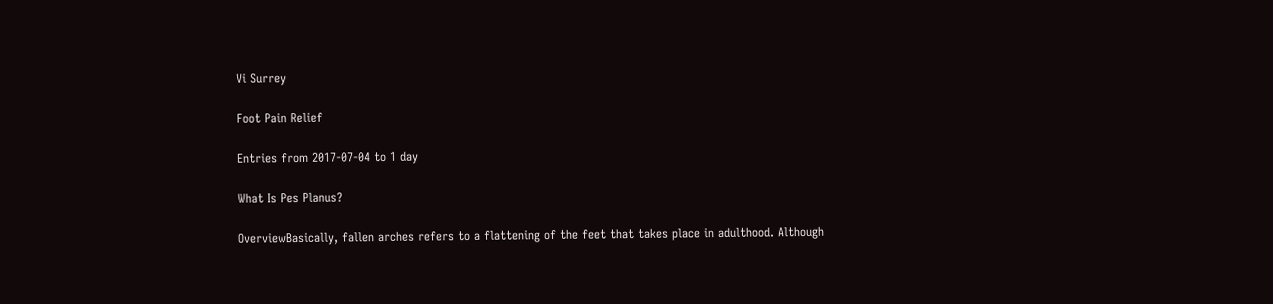Vi Surrey

Foot Pain Relief

Entries from 2017-07-04 to 1 day

What Is Pes Planus?

OverviewBasically, fallen arches refers to a flattening of the feet that takes place in adulthood. Although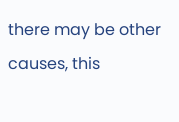there may be other causes, this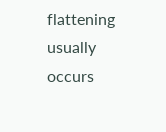flattening usually occurs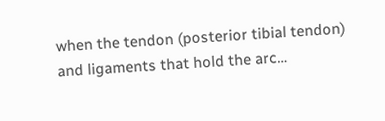when the tendon (posterior tibial tendon) and ligaments that hold the arc…